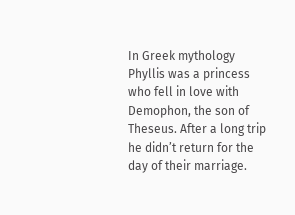In Greek mythology Phyllis was a princess who fell in love with Demophon, the son of Theseus. After a long trip he didn’t return for the day of their marriage.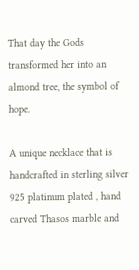That day the Gods transformed her into an almond tree, the symbol of hope.

A unique necklace that is handcrafted in sterling silver 925 platinum plated , hand carved Thasos marble and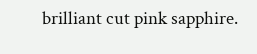brilliant cut pink sapphire.